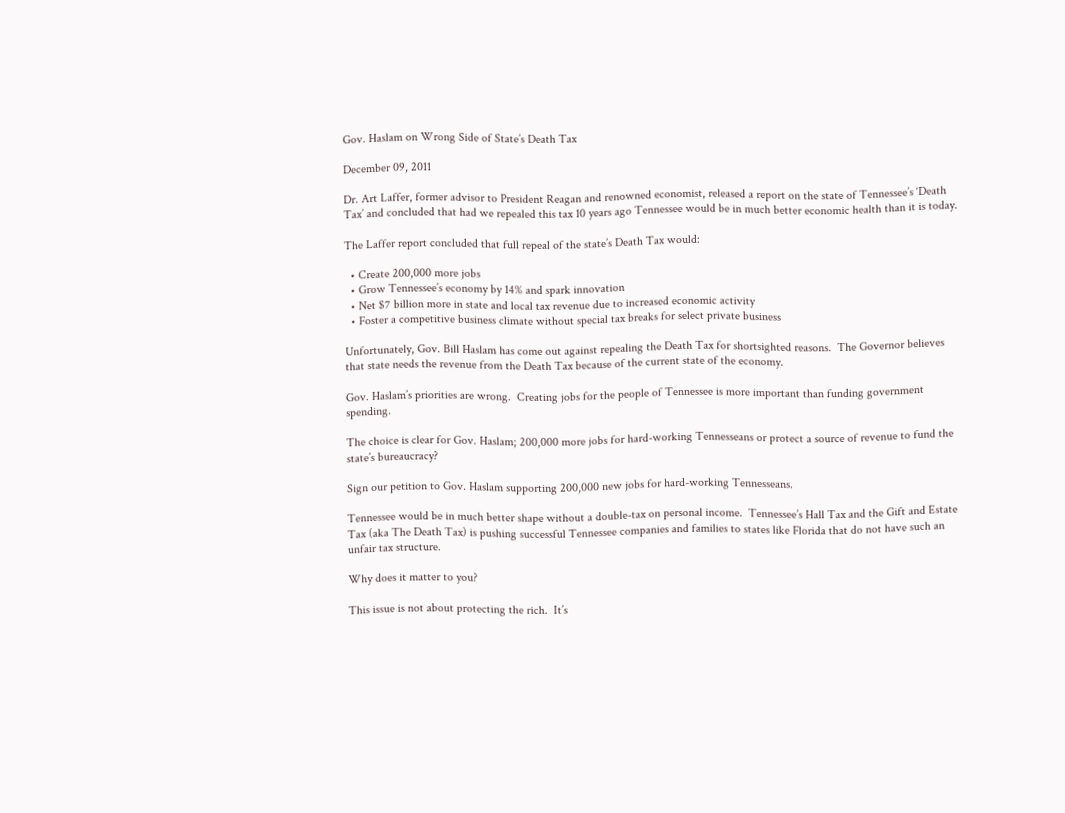Gov. Haslam on Wrong Side of State’s Death Tax

December 09, 2011

Dr. Art Laffer, former advisor to President Reagan and renowned economist, released a report on the state of Tennessee’s ‘Death Tax’ and concluded that had we repealed this tax 10 years ago Tennessee would be in much better economic health than it is today.

The Laffer report concluded that full repeal of the state’s Death Tax would:

  • Create 200,000 more jobs
  • Grow Tennessee’s economy by 14% and spark innovation
  • Net $7 billion more in state and local tax revenue due to increased economic activity
  • Foster a competitive business climate without special tax breaks for select private business

Unfortunately, Gov. Bill Haslam has come out against repealing the Death Tax for shortsighted reasons.  The Governor believes that state needs the revenue from the Death Tax because of the current state of the economy.

Gov. Haslam’s priorities are wrong.  Creating jobs for the people of Tennessee is more important than funding government spending.

The choice is clear for Gov. Haslam; 200,000 more jobs for hard-working Tennesseans or protect a source of revenue to fund the state’s bureaucracy?

Sign our petition to Gov. Haslam supporting 200,000 new jobs for hard-working Tennesseans.

Tennessee would be in much better shape without a double-tax on personal income.  Tennessee’s Hall Tax and the Gift and Estate Tax (aka The Death Tax) is pushing successful Tennessee companies and families to states like Florida that do not have such an unfair tax structure.

Why does it matter to you?

This issue is not about protecting the rich.  It’s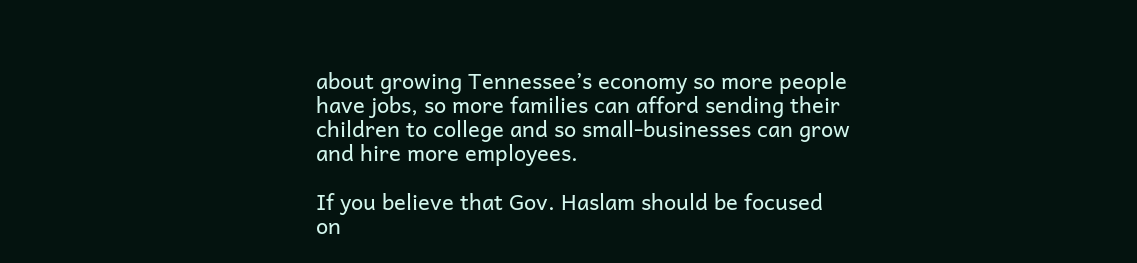about growing Tennessee’s economy so more people have jobs, so more families can afford sending their children to college and so small-businesses can grow and hire more employees.

If you believe that Gov. Haslam should be focused on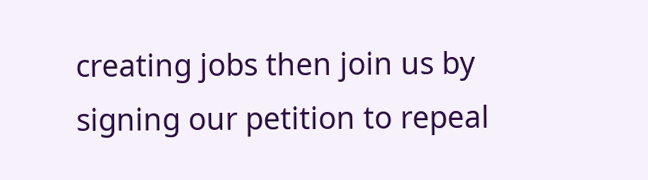creating jobs then join us by signing our petition to repeal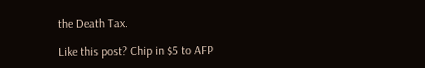the Death Tax.

Like this post? Chip in $5 to AFP